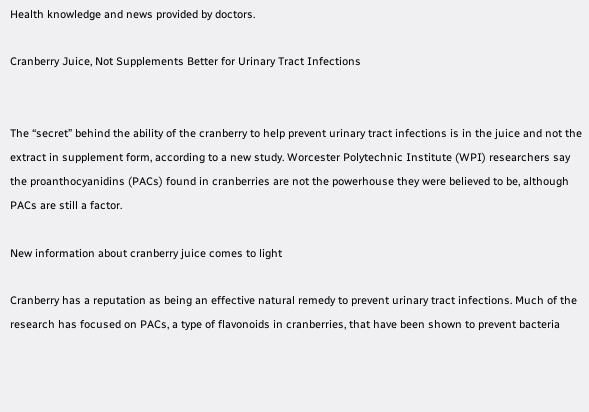Health knowledge and news provided by doctors.

Cranberry Juice, Not Supplements Better for Urinary Tract Infections


The “secret” behind the ability of the cranberry to help prevent urinary tract infections is in the juice and not the extract in supplement form, according to a new study. Worcester Polytechnic Institute (WPI) researchers say the proanthocyanidins (PACs) found in cranberries are not the powerhouse they were believed to be, although PACs are still a factor.

New information about cranberry juice comes to light

Cranberry has a reputation as being an effective natural remedy to prevent urinary tract infections. Much of the research has focused on PACs, a type of flavonoids in cranberries, that have been shown to prevent bacteria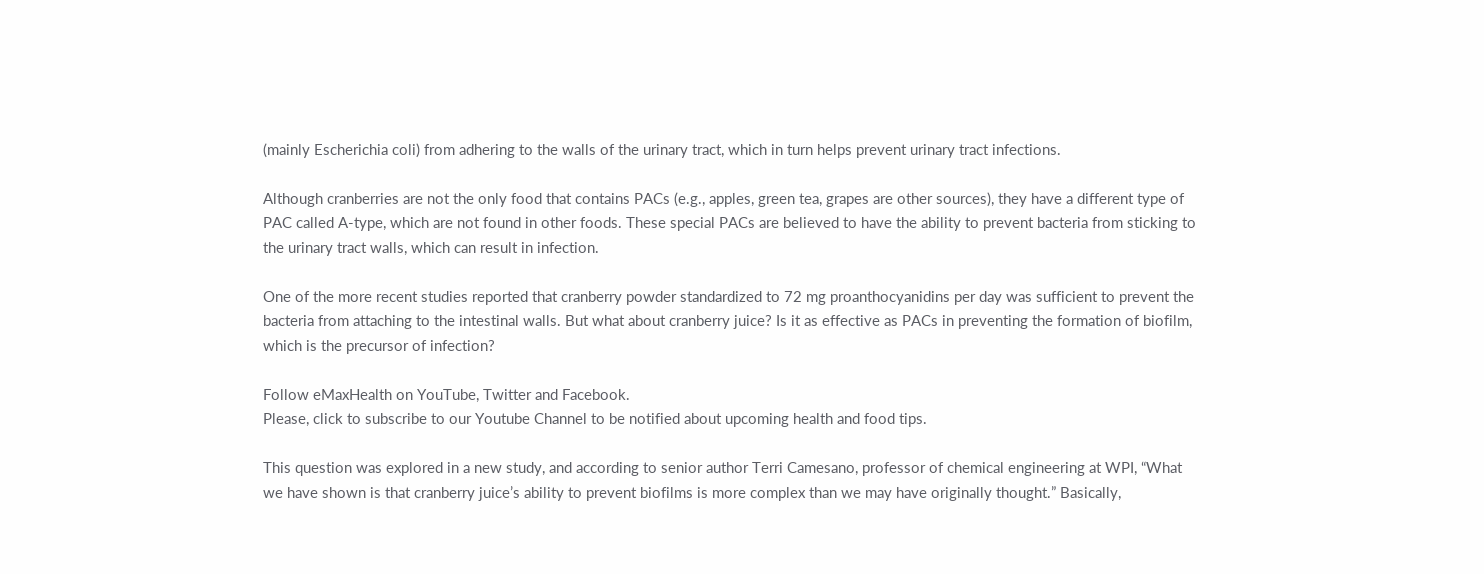(mainly Escherichia coli) from adhering to the walls of the urinary tract, which in turn helps prevent urinary tract infections.

Although cranberries are not the only food that contains PACs (e.g., apples, green tea, grapes are other sources), they have a different type of PAC called A-type, which are not found in other foods. These special PACs are believed to have the ability to prevent bacteria from sticking to the urinary tract walls, which can result in infection.

One of the more recent studies reported that cranberry powder standardized to 72 mg proanthocyanidins per day was sufficient to prevent the bacteria from attaching to the intestinal walls. But what about cranberry juice? Is it as effective as PACs in preventing the formation of biofilm, which is the precursor of infection?

Follow eMaxHealth on YouTube, Twitter and Facebook.
Please, click to subscribe to our Youtube Channel to be notified about upcoming health and food tips.

This question was explored in a new study, and according to senior author Terri Camesano, professor of chemical engineering at WPI, “What we have shown is that cranberry juice’s ability to prevent biofilms is more complex than we may have originally thought.” Basically,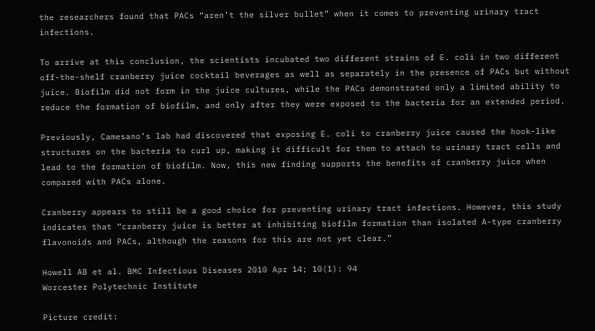the researchers found that PACs “aren’t the silver bullet” when it comes to preventing urinary tract infections.

To arrive at this conclusion, the scientists incubated two different strains of E. coli in two different off-the-shelf cranberry juice cocktail beverages as well as separately in the presence of PACs but without juice. Biofilm did not form in the juice cultures, while the PACs demonstrated only a limited ability to reduce the formation of biofilm, and only after they were exposed to the bacteria for an extended period.

Previously, Camesano’s lab had discovered that exposing E. coli to cranberry juice caused the hook-like structures on the bacteria to curl up, making it difficult for them to attach to urinary tract cells and lead to the formation of biofilm. Now, this new finding supports the benefits of cranberry juice when compared with PACs alone.

Cranberry appears to still be a good choice for preventing urinary tract infections. However, this study indicates that “cranberry juice is better at inhibiting biofilm formation than isolated A-type cranberry flavonoids and PACs, although the reasons for this are not yet clear.”

Howell AB et al. BMC Infectious Diseases 2010 Apr 14; 10(1): 94
Worcester Polytechnic Institute

Picture credit: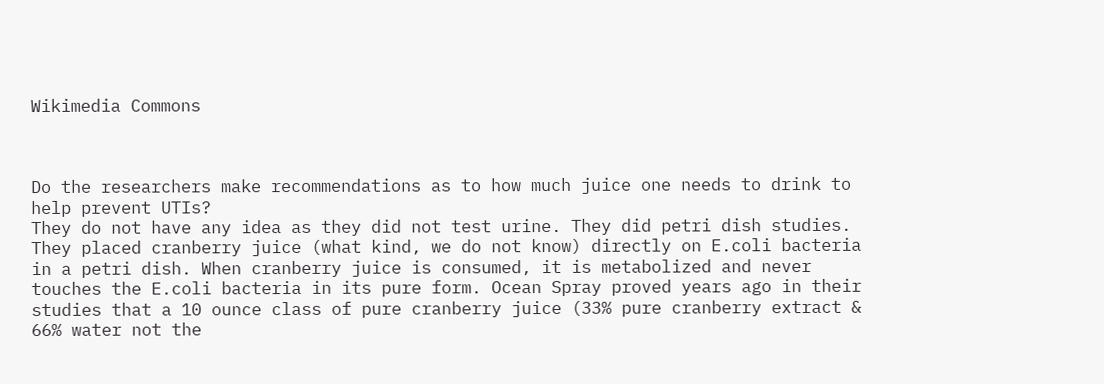Wikimedia Commons



Do the researchers make recommendations as to how much juice one needs to drink to help prevent UTIs?
They do not have any idea as they did not test urine. They did petri dish studies. They placed cranberry juice (what kind, we do not know) directly on E.coli bacteria in a petri dish. When cranberry juice is consumed, it is metabolized and never touches the E.coli bacteria in its pure form. Ocean Spray proved years ago in their studies that a 10 ounce class of pure cranberry juice (33% pure cranberry extract & 66% water not the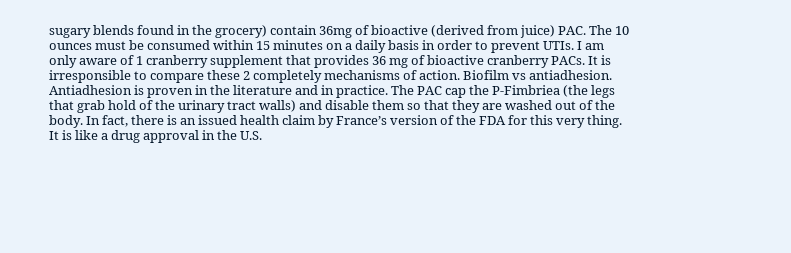sugary blends found in the grocery) contain 36mg of bioactive (derived from juice) PAC. The 10 ounces must be consumed within 15 minutes on a daily basis in order to prevent UTIs. I am only aware of 1 cranberry supplement that provides 36 mg of bioactive cranberry PACs. It is irresponsible to compare these 2 completely mechanisms of action. Biofilm vs antiadhesion. Antiadhesion is proven in the literature and in practice. The PAC cap the P-Fimbriea (the legs that grab hold of the urinary tract walls) and disable them so that they are washed out of the body. In fact, there is an issued health claim by France’s version of the FDA for this very thing. It is like a drug approval in the U.S.